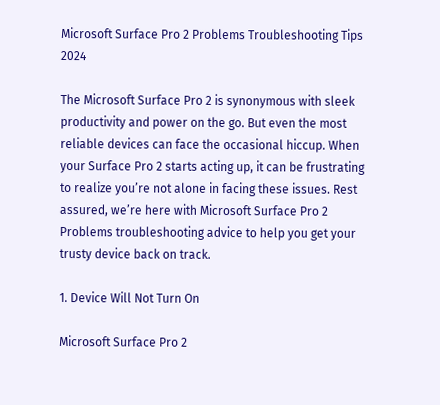Microsoft Surface Pro 2 Problems Troubleshooting Tips 2024

The Microsoft Surface Pro 2 is synonymous with sleek productivity and power on the go. But even the most reliable devices can face the occasional hiccup. When your Surface Pro 2 starts acting up, it can be frustrating to realize you’re not alone in facing these issues. Rest assured, we’re here with Microsoft Surface Pro 2 Problems troubleshooting advice to help you get your trusty device back on track.

1. Device Will Not Turn On

Microsoft Surface Pro 2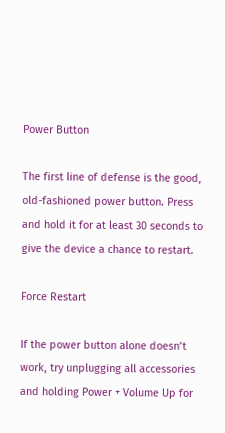Power Button

The first line of defense is the good, old-fashioned power button. Press and hold it for at least 30 seconds to give the device a chance to restart.

Force Restart

If the power button alone doesn’t work, try unplugging all accessories and holding Power + Volume Up for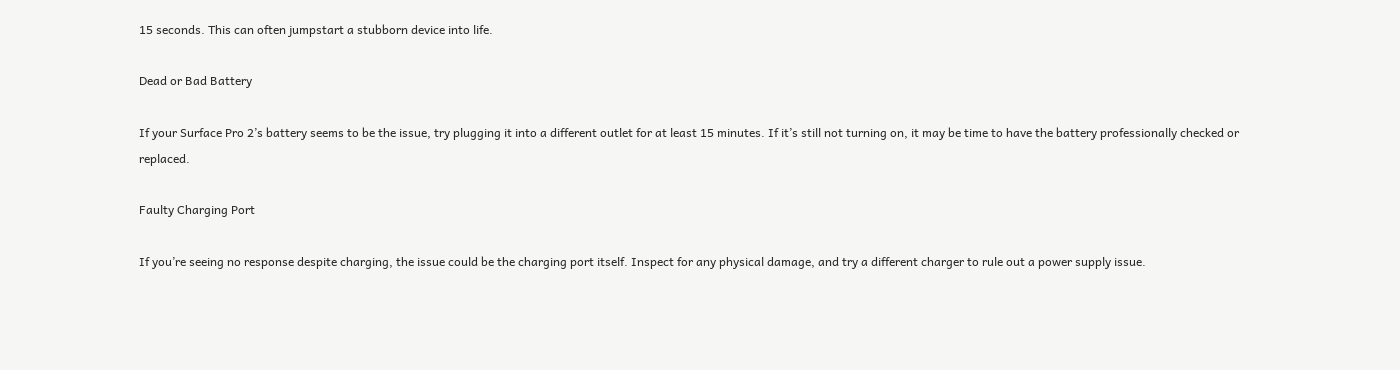15 seconds. This can often jumpstart a stubborn device into life.

Dead or Bad Battery

If your Surface Pro 2’s battery seems to be the issue, try plugging it into a different outlet for at least 15 minutes. If it’s still not turning on, it may be time to have the battery professionally checked or replaced.

Faulty Charging Port

If you’re seeing no response despite charging, the issue could be the charging port itself. Inspect for any physical damage, and try a different charger to rule out a power supply issue.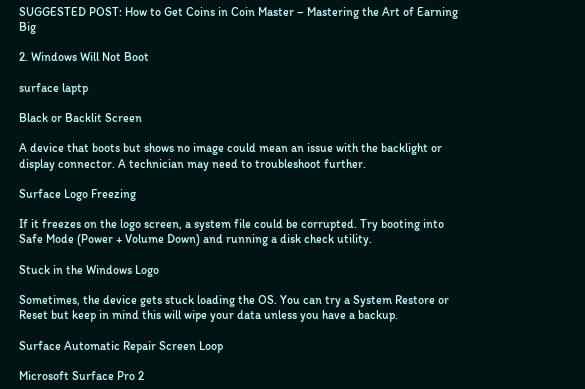SUGGESTED POST: How to Get Coins in Coin Master – Mastering the Art of Earning Big

2. Windows Will Not Boot

surface laptp

Black or Backlit Screen

A device that boots but shows no image could mean an issue with the backlight or display connector. A technician may need to troubleshoot further.

Surface Logo Freezing

If it freezes on the logo screen, a system file could be corrupted. Try booting into Safe Mode (Power + Volume Down) and running a disk check utility.

Stuck in the Windows Logo

Sometimes, the device gets stuck loading the OS. You can try a System Restore or Reset but keep in mind this will wipe your data unless you have a backup.

Surface Automatic Repair Screen Loop

Microsoft Surface Pro 2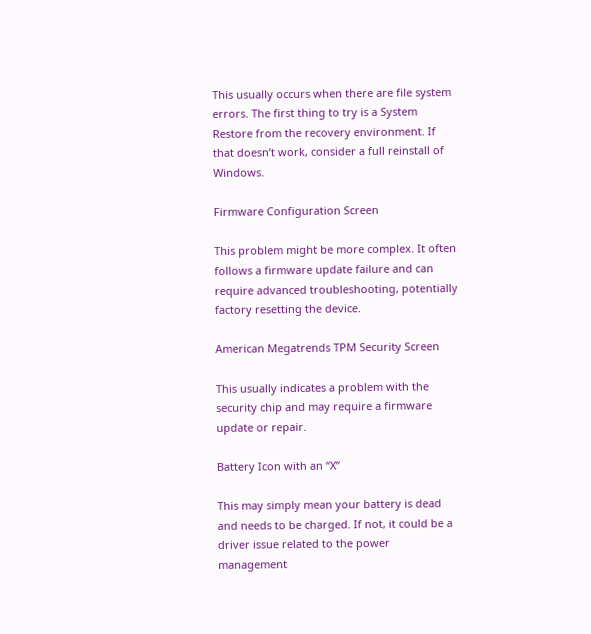This usually occurs when there are file system errors. The first thing to try is a System Restore from the recovery environment. If that doesn’t work, consider a full reinstall of Windows.

Firmware Configuration Screen

This problem might be more complex. It often follows a firmware update failure and can require advanced troubleshooting, potentially factory resetting the device.

American Megatrends TPM Security Screen

This usually indicates a problem with the security chip and may require a firmware update or repair.

Battery Icon with an “X”

This may simply mean your battery is dead and needs to be charged. If not, it could be a driver issue related to the power management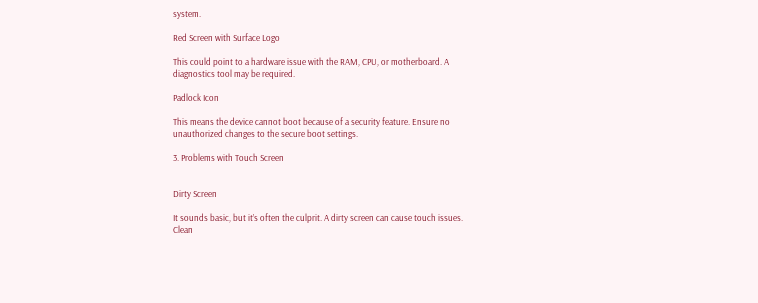system.

Red Screen with Surface Logo

This could point to a hardware issue with the RAM, CPU, or motherboard. A diagnostics tool may be required.

Padlock Icon

This means the device cannot boot because of a security feature. Ensure no unauthorized changes to the secure boot settings.

3. Problems with Touch Screen


Dirty Screen

It sounds basic, but it’s often the culprit. A dirty screen can cause touch issues. Clean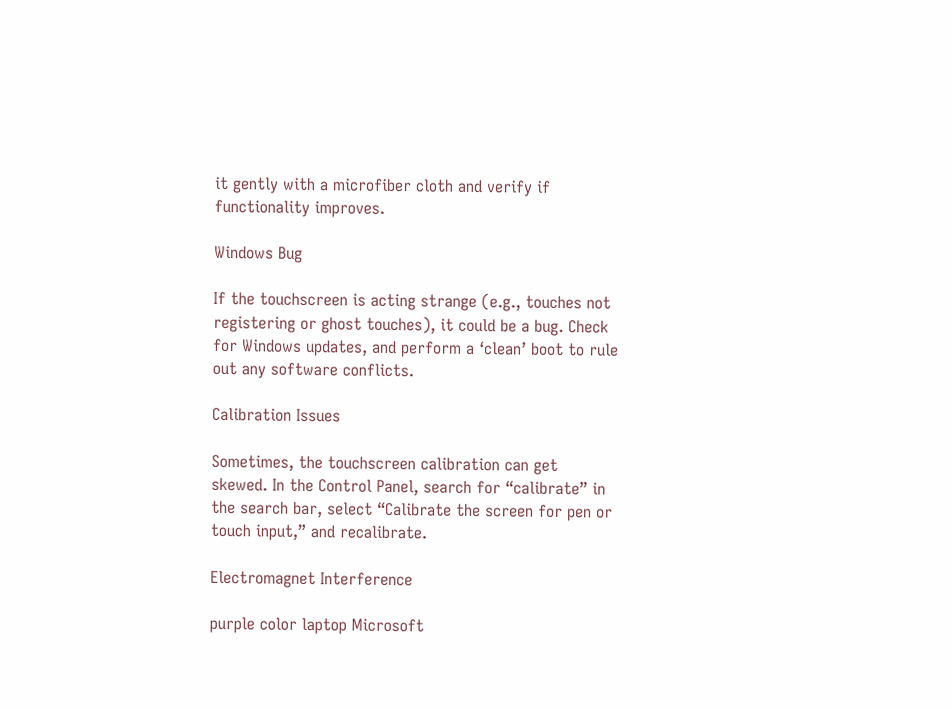it gently with a microfiber cloth and verify if functionality improves.

Windows Bug

If the touchscreen is acting strange (e.g., touches not registering or ghost touches), it could be a bug. Check for Windows updates, and perform a ‘clean’ boot to rule out any software conflicts.

Calibration Issues

Sometimes, the touchscreen calibration can get skewed. In the Control Panel, search for “calibrate” in the search bar, select “Calibrate the screen for pen or touch input,” and recalibrate.

Electromagnet Interference

purple color laptop Microsoft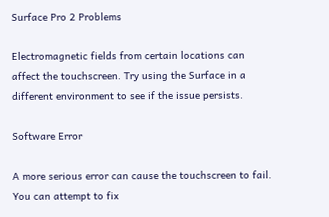Surface Pro 2 Problems

Electromagnetic fields from certain locations can affect the touchscreen. Try using the Surface in a different environment to see if the issue persists.

Software Error

A more serious error can cause the touchscreen to fail. You can attempt to fix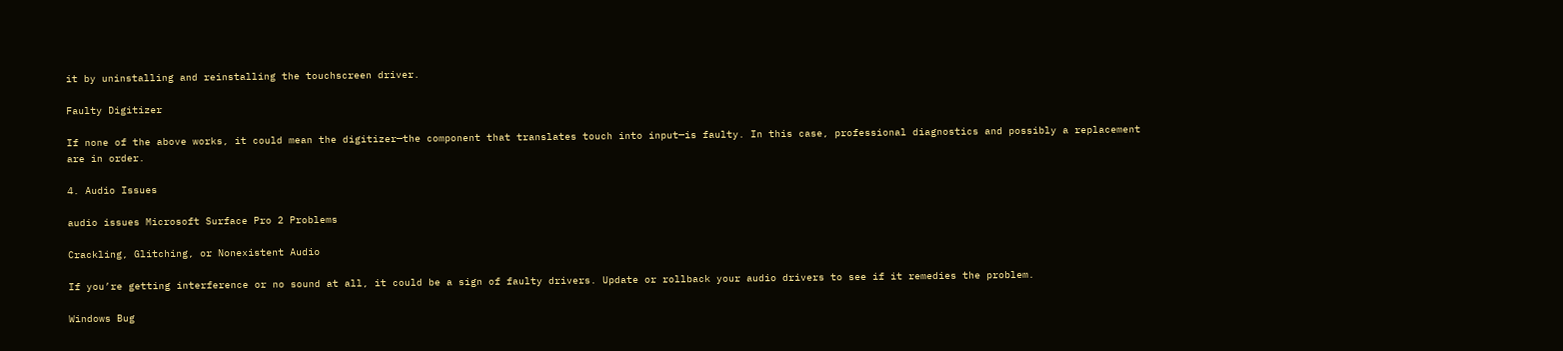it by uninstalling and reinstalling the touchscreen driver.

Faulty Digitizer

If none of the above works, it could mean the digitizer—the component that translates touch into input—is faulty. In this case, professional diagnostics and possibly a replacement are in order.

4. Audio Issues

audio issues Microsoft Surface Pro 2 Problems

Crackling, Glitching, or Nonexistent Audio

If you’re getting interference or no sound at all, it could be a sign of faulty drivers. Update or rollback your audio drivers to see if it remedies the problem.

Windows Bug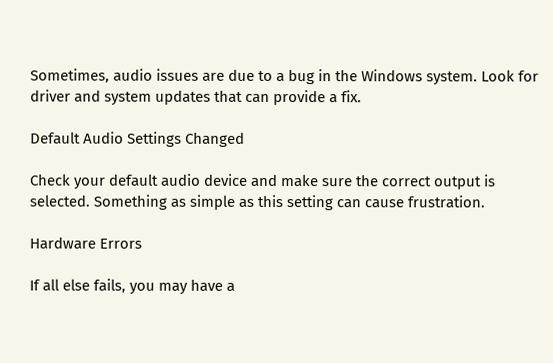Sometimes, audio issues are due to a bug in the Windows system. Look for driver and system updates that can provide a fix.

Default Audio Settings Changed

Check your default audio device and make sure the correct output is selected. Something as simple as this setting can cause frustration.

Hardware Errors

If all else fails, you may have a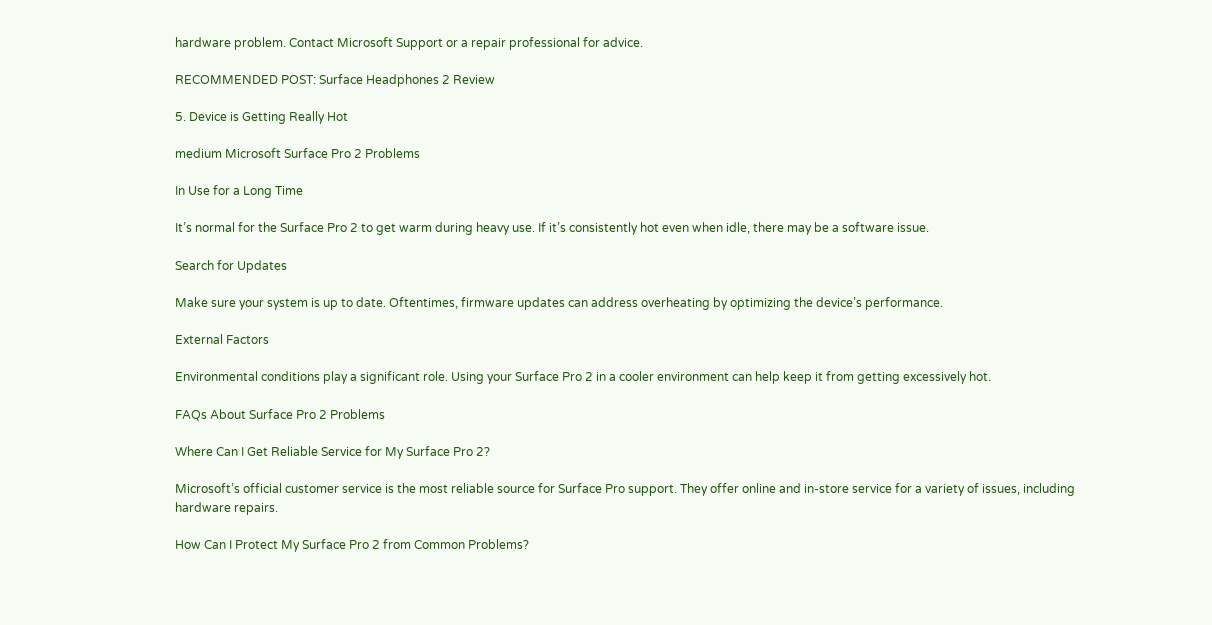hardware problem. Contact Microsoft Support or a repair professional for advice.

RECOMMENDED POST: Surface Headphones 2 Review

5. Device is Getting Really Hot

medium Microsoft Surface Pro 2 Problems

In Use for a Long Time

It’s normal for the Surface Pro 2 to get warm during heavy use. If it’s consistently hot even when idle, there may be a software issue.

Search for Updates

Make sure your system is up to date. Oftentimes, firmware updates can address overheating by optimizing the device’s performance.

External Factors

Environmental conditions play a significant role. Using your Surface Pro 2 in a cooler environment can help keep it from getting excessively hot.

FAQs About Surface Pro 2 Problems

Where Can I Get Reliable Service for My Surface Pro 2?

Microsoft’s official customer service is the most reliable source for Surface Pro support. They offer online and in-store service for a variety of issues, including hardware repairs.

How Can I Protect My Surface Pro 2 from Common Problems?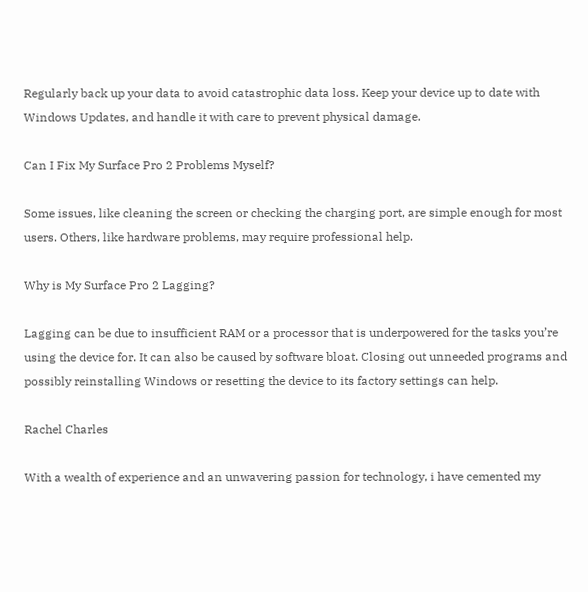Regularly back up your data to avoid catastrophic data loss. Keep your device up to date with Windows Updates, and handle it with care to prevent physical damage.

Can I Fix My Surface Pro 2 Problems Myself?

Some issues, like cleaning the screen or checking the charging port, are simple enough for most users. Others, like hardware problems, may require professional help.

Why is My Surface Pro 2 Lagging?

Lagging can be due to insufficient RAM or a processor that is underpowered for the tasks you’re using the device for. It can also be caused by software bloat. Closing out unneeded programs and possibly reinstalling Windows or resetting the device to its factory settings can help.

Rachel Charles

With a wealth of experience and an unwavering passion for technology, i have cemented my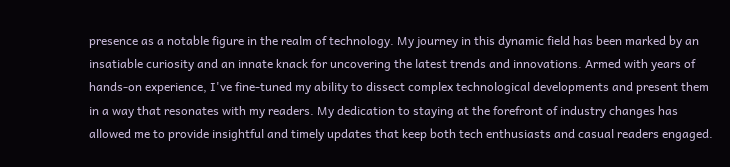presence as a notable figure in the realm of technology. My journey in this dynamic field has been marked by an insatiable curiosity and an innate knack for uncovering the latest trends and innovations. Armed with years of hands-on experience, I've fine-tuned my ability to dissect complex technological developments and present them in a way that resonates with my readers. My dedication to staying at the forefront of industry changes has allowed me to provide insightful and timely updates that keep both tech enthusiasts and casual readers engaged.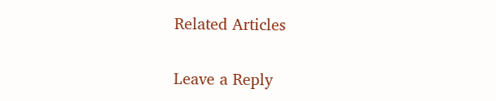Related Articles

Leave a Reply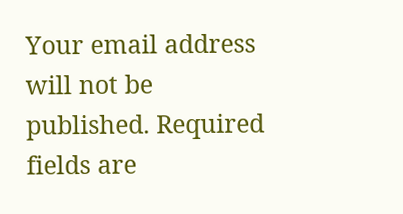Your email address will not be published. Required fields are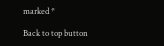marked *

Back to top button